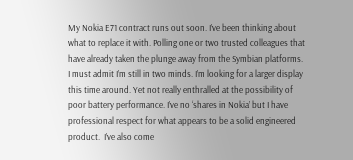My Nokia E71 contract runs out soon. I’ve been thinking about what to replace it with. Polling one or two trusted colleagues that have already taken the plunge away from the Symbian platforms. I must admit I’m still in two minds. I’m looking for a larger display this time around. Yet not really enthralled at the possibility of poor battery performance. I’ve no ‘shares in Nokia’ but I have  professional respect for what appears to be a solid engineered product.  I’ve also come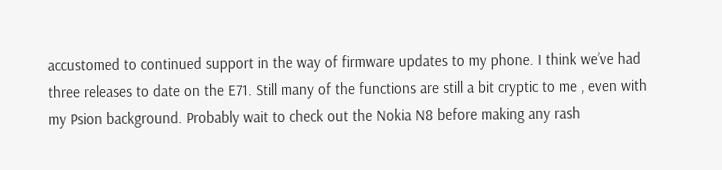accustomed to continued support in the way of firmware updates to my phone. I think we’ve had three releases to date on the E71. Still many of the functions are still a bit cryptic to me , even with my Psion background. Probably wait to check out the Nokia N8 before making any rash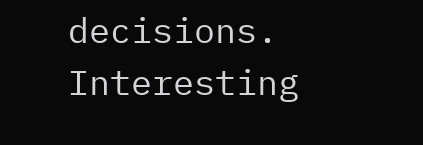decisions. Interesting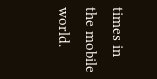times in the mobile world.